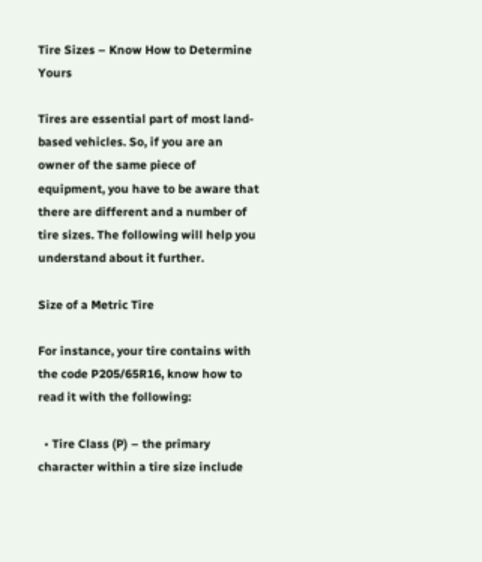Tire Sizes – Know How to Determine Yours

Tires are essential part of most land-based vehicles. So, if you are an owner of the same piece of equipment, you have to be aware that there are different and a number of tire sizes. The following will help you understand about it further.

Size of a Metric Tire

For instance, your tire contains with the code P205/65R16, know how to read it with the following:

  • Tire Class (P) – the primary character within a tire size include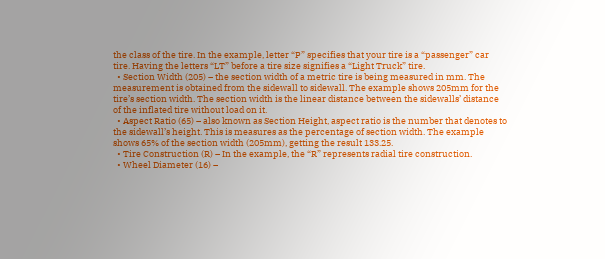the class of the tire. In the example, letter “P” specifies that your tire is a “passenger” car tire. Having the letters “LT” before a tire size signifies a “Light Truck” tire.
  • Section Width (205) – the section width of a metric tire is being measured in mm. The measurement is obtained from the sidewall to sidewall. The example shows 205mm for the tire’s section width. The section width is the linear distance between the sidewalls’ distance of the inflated tire without load on it.
  • Aspect Ratio (65) – also known as Section Height, aspect ratio is the number that denotes to the sidewall’s height. This is measures as the percentage of section width. The example shows 65% of the section width (205mm), getting the result 133.25.
  • Tire Construction (R) – In the example, the “R” represents radial tire construction.
  • Wheel Diameter (16) –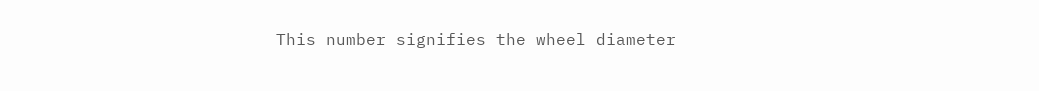This number signifies the wheel diameter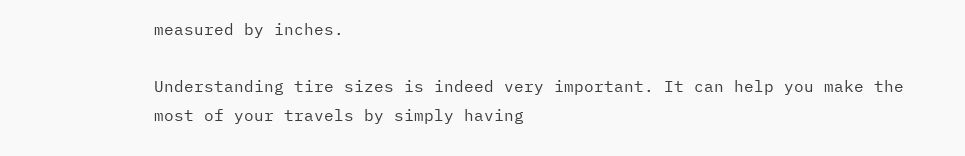measured by inches.

Understanding tire sizes is indeed very important. It can help you make the most of your travels by simply having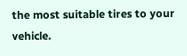the most suitable tires to your vehicle.